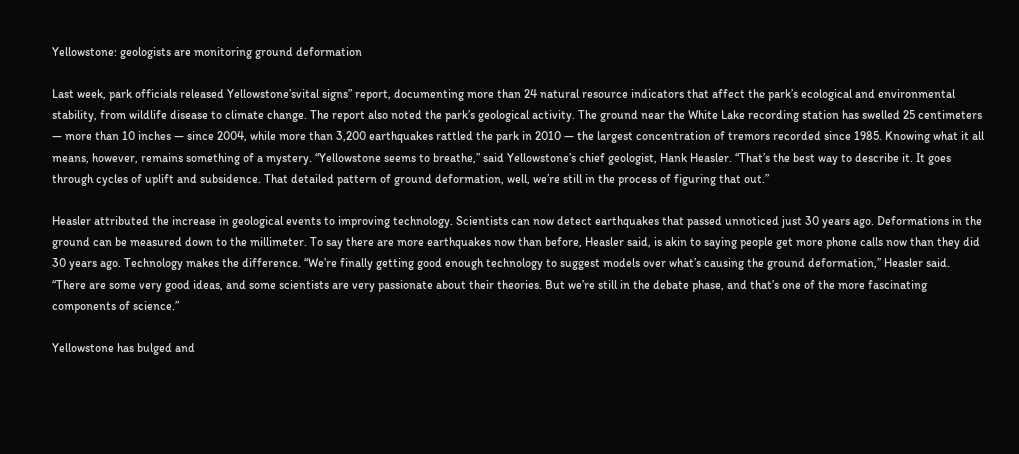Yellowstone: geologists are monitoring ground deformation

Last week, park officials released Yellowstone’svital signs” report, documenting more than 24 natural resource indicators that affect the park’s ecological and environmental stability, from wildlife disease to climate change. The report also noted the park’s geological activity. The ground near the White Lake recording station has swelled 25 centimeters — more than 10 inches — since 2004, while more than 3,200 earthquakes rattled the park in 2010 — the largest concentration of tremors recorded since 1985. Knowing what it all means, however, remains something of a mystery. “Yellowstone seems to breathe,” said Yellowstone’s chief geologist, Hank Heasler. “That’s the best way to describe it. It goes through cycles of uplift and subsidence. That detailed pattern of ground deformation, well, we’re still in the process of figuring that out.”

Heasler attributed the increase in geological events to improving technology. Scientists can now detect earthquakes that passed unnoticed just 30 years ago. Deformations in the ground can be measured down to the millimeter. To say there are more earthquakes now than before, Heasler said, is akin to saying people get more phone calls now than they did 30 years ago. Technology makes the difference. “We’re finally getting good enough technology to suggest models over what’s causing the ground deformation,” Heasler said. “There are some very good ideas, and some scientists are very passionate about their theories. But we’re still in the debate phase, and that’s one of the more fascinating components of science.”

Yellowstone has bulged and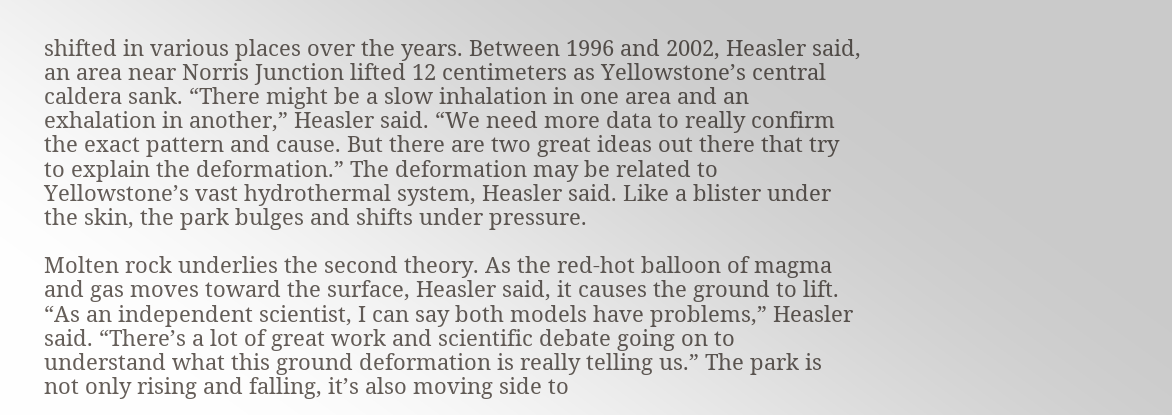shifted in various places over the years. Between 1996 and 2002, Heasler said, an area near Norris Junction lifted 12 centimeters as Yellowstone’s central caldera sank. “There might be a slow inhalation in one area and an exhalation in another,” Heasler said. “We need more data to really confirm the exact pattern and cause. But there are two great ideas out there that try to explain the deformation.” The deformation may be related to Yellowstone’s vast hydrothermal system, Heasler said. Like a blister under the skin, the park bulges and shifts under pressure.

Molten rock underlies the second theory. As the red-hot balloon of magma and gas moves toward the surface, Heasler said, it causes the ground to lift. “As an independent scientist, I can say both models have problems,” Heasler said. “There’s a lot of great work and scientific debate going on to understand what this ground deformation is really telling us.” The park is not only rising and falling, it’s also moving side to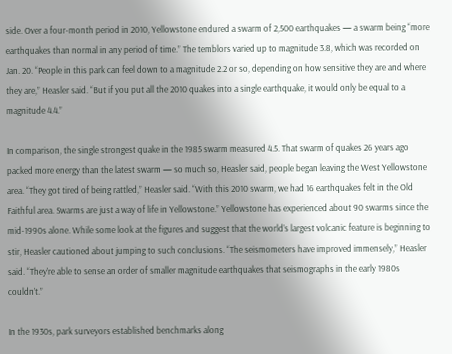side. Over a four-month period in 2010, Yellowstone endured a swarm of 2,500 earthquakes — a swarm being “more earthquakes than normal in any period of time.” The temblors varied up to magnitude 3.8, which was recorded on Jan. 20. “People in this park can feel down to a magnitude 2.2 or so, depending on how sensitive they are and where they are,” Heasler said. “But if you put all the 2010 quakes into a single earthquake, it would only be equal to a magnitude 4.4.”

In comparison, the single strongest quake in the 1985 swarm measured 4.5. That swarm of quakes 26 years ago packed more energy than the latest swarm — so much so, Heasler said, people began leaving the West Yellowstone area. “They got tired of being rattled,” Heasler said. “With this 2010 swarm, we had 16 earthquakes felt in the Old Faithful area. Swarms are just a way of life in Yellowstone.” Yellowstone has experienced about 90 swarms since the mid-1990s alone. While some look at the figures and suggest that the world’s largest volcanic feature is beginning to stir, Heasler cautioned about jumping to such conclusions. “The seismometers have improved immensely,” Heasler said. “They’re able to sense an order of smaller magnitude earthquakes that seismographs in the early 1980s couldn’t.”

In the 1930s, park surveyors established benchmarks along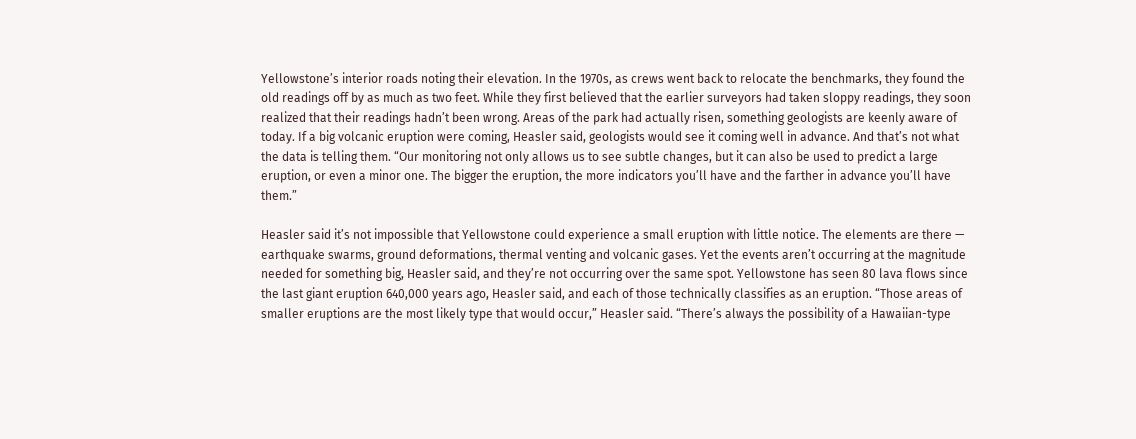Yellowstone’s interior roads noting their elevation. In the 1970s, as crews went back to relocate the benchmarks, they found the old readings off by as much as two feet. While they first believed that the earlier surveyors had taken sloppy readings, they soon realized that their readings hadn’t been wrong. Areas of the park had actually risen, something geologists are keenly aware of today. If a big volcanic eruption were coming, Heasler said, geologists would see it coming well in advance. And that’s not what the data is telling them. “Our monitoring not only allows us to see subtle changes, but it can also be used to predict a large eruption, or even a minor one. The bigger the eruption, the more indicators you’ll have and the farther in advance you’ll have them.”

Heasler said it’s not impossible that Yellowstone could experience a small eruption with little notice. The elements are there — earthquake swarms, ground deformations, thermal venting and volcanic gases. Yet the events aren’t occurring at the magnitude needed for something big, Heasler said, and they’re not occurring over the same spot. Yellowstone has seen 80 lava flows since the last giant eruption 640,000 years ago, Heasler said, and each of those technically classifies as an eruption. “Those areas of smaller eruptions are the most likely type that would occur,” Heasler said. “There’s always the possibility of a Hawaiian-type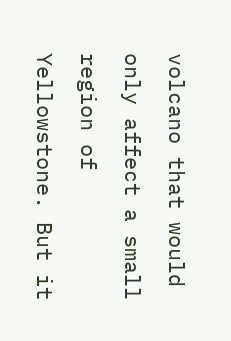volcano that would only affect a small region of Yellowstone. But it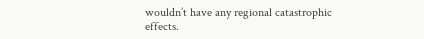wouldn’t have any regional catastrophic effects.